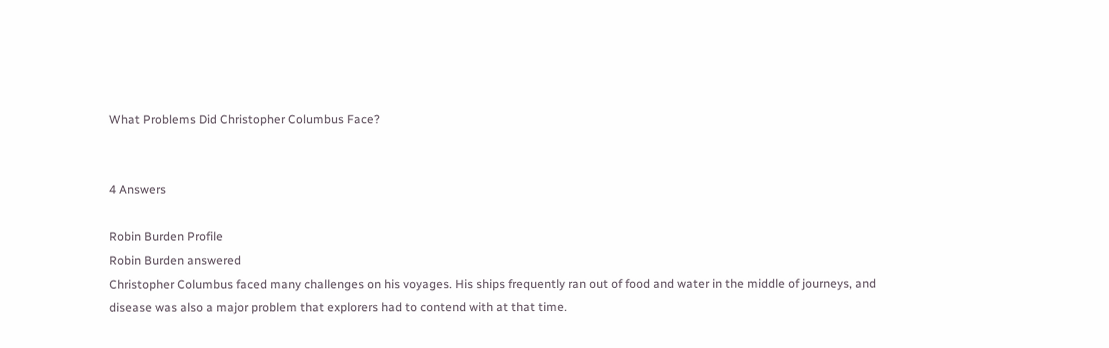What Problems Did Christopher Columbus Face?


4 Answers

Robin Burden Profile
Robin Burden answered
Christopher Columbus faced many challenges on his voyages. His ships frequently ran out of food and water in the middle of journeys, and disease was also a major problem that explorers had to contend with at that time.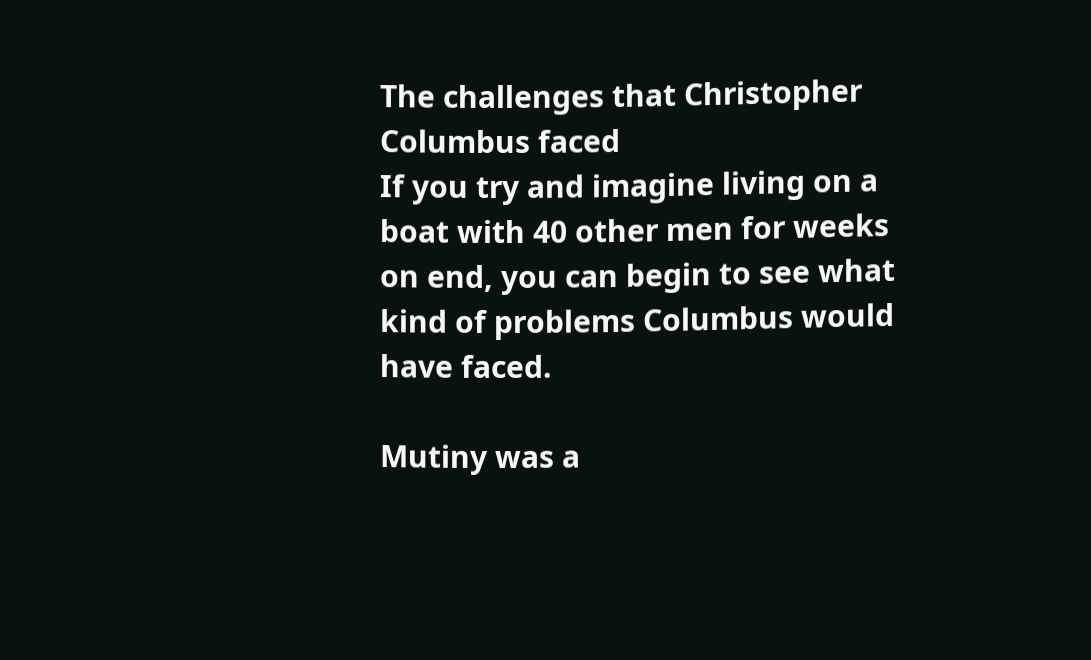The challenges that Christopher Columbus faced
If you try and imagine living on a boat with 40 other men for weeks on end, you can begin to see what kind of problems Columbus would have faced.

Mutiny was a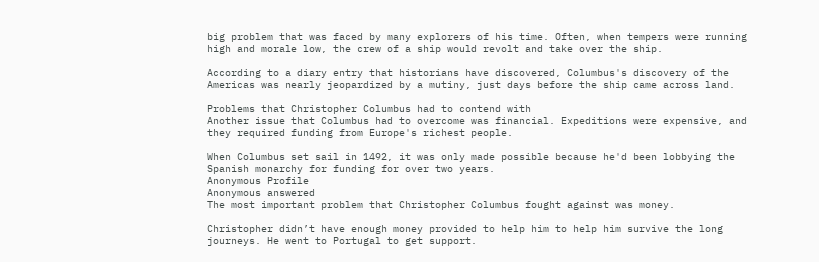big problem that was faced by many explorers of his time. Often, when tempers were running high and morale low, the crew of a ship would revolt and take over the ship.

According to a diary entry that historians have discovered, Columbus's discovery of the Americas was nearly jeopardized by a mutiny, just days before the ship came across land.

Problems that Christopher Columbus had to contend with
Another issue that Columbus had to overcome was financial. Expeditions were expensive, and they required funding from Europe's richest people.

When Columbus set sail in 1492, it was only made possible because he'd been lobbying the Spanish monarchy for funding for over two years.
Anonymous Profile
Anonymous answered
The most important problem that Christopher Columbus fought against was money.

Christopher didn’t have enough money provided to help him to help him survive the long journeys. He went to Portugal to get support.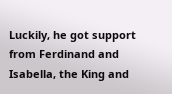Luckily, he got support from Ferdinand and Isabella, the King and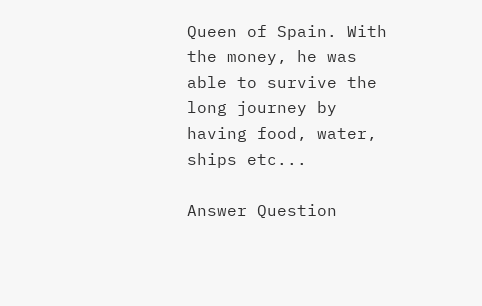Queen of Spain. With the money, he was able to survive the long journey by having food, water, ships etc...

Answer Question